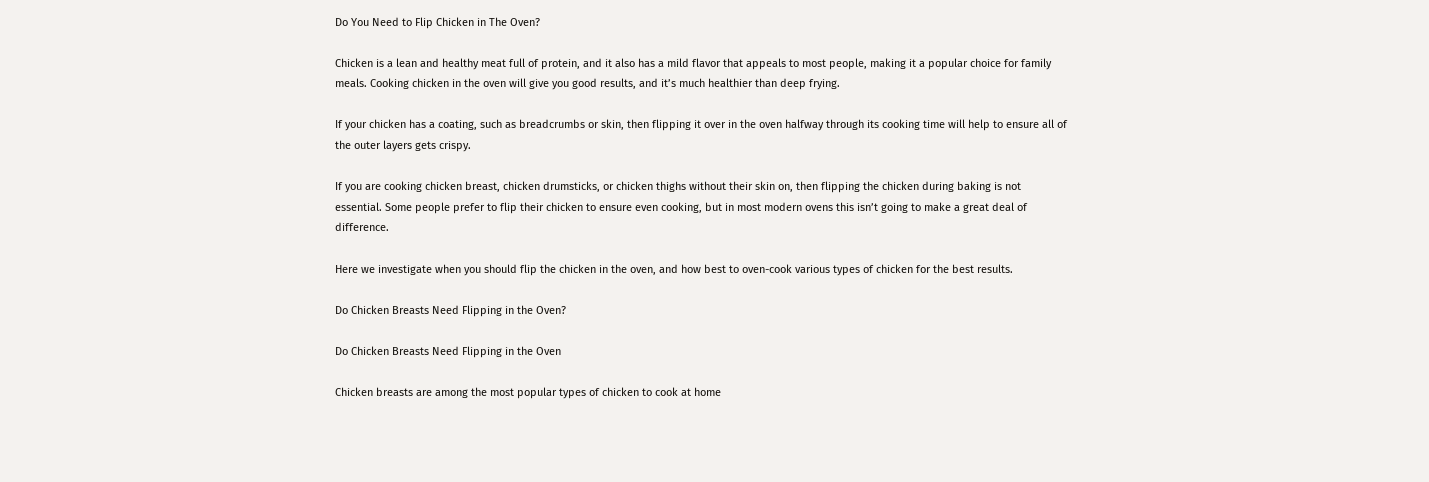Do You Need to Flip Chicken in The Oven?

Chicken is a lean and healthy meat full of protein, and it also has a mild flavor that appeals to most people, making it a popular choice for family meals. Cooking chicken in the oven will give you good results, and it’s much healthier than deep frying.

If your chicken has a coating, such as breadcrumbs or skin, then flipping it over in the oven halfway through its cooking time will help to ensure all of the outer layers gets crispy.

If you are cooking chicken breast, chicken drumsticks, or chicken thighs without their skin on, then flipping the chicken during baking is not essential. Some people prefer to flip their chicken to ensure even cooking, but in most modern ovens this isn’t going to make a great deal of difference.

Here we investigate when you should flip the chicken in the oven, and how best to oven-cook various types of chicken for the best results.

Do Chicken Breasts Need Flipping in the Oven?

Do Chicken Breasts Need Flipping in the Oven

Chicken breasts are among the most popular types of chicken to cook at home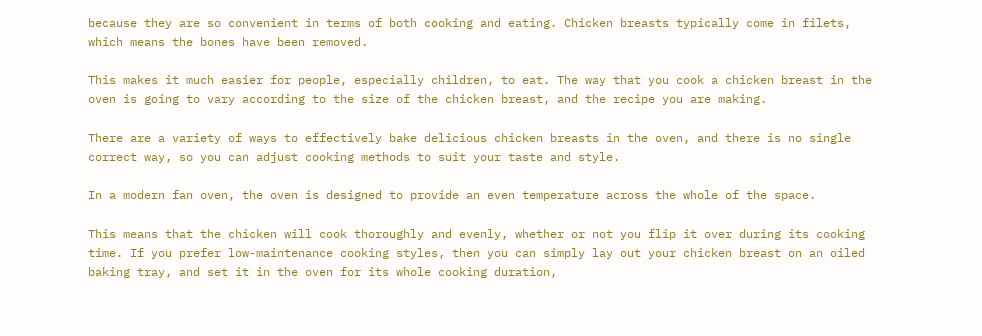because they are so convenient in terms of both cooking and eating. Chicken breasts typically come in filets, which means the bones have been removed.

This makes it much easier for people, especially children, to eat. The way that you cook a chicken breast in the oven is going to vary according to the size of the chicken breast, and the recipe you are making.

There are a variety of ways to effectively bake delicious chicken breasts in the oven, and there is no single correct way, so you can adjust cooking methods to suit your taste and style.

In a modern fan oven, the oven is designed to provide an even temperature across the whole of the space.

This means that the chicken will cook thoroughly and evenly, whether or not you flip it over during its cooking time. If you prefer low-maintenance cooking styles, then you can simply lay out your chicken breast on an oiled baking tray, and set it in the oven for its whole cooking duration,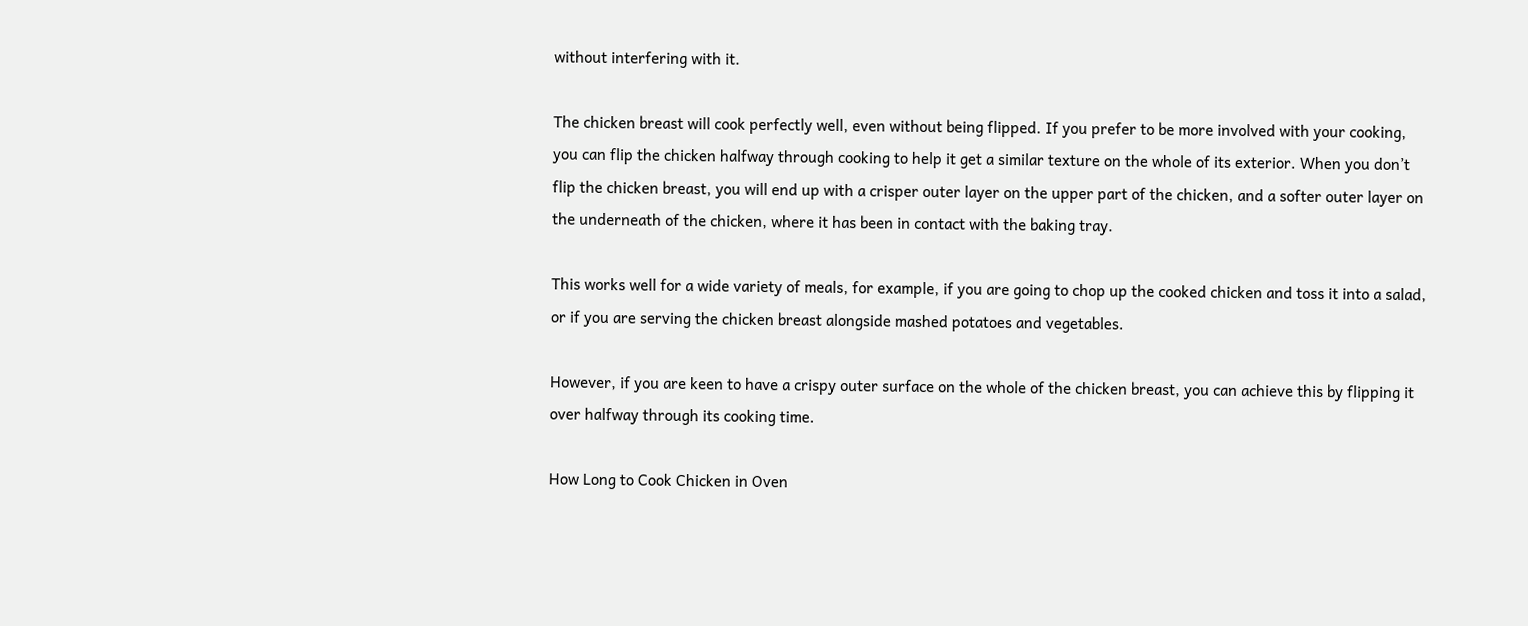without interfering with it.

The chicken breast will cook perfectly well, even without being flipped. If you prefer to be more involved with your cooking, you can flip the chicken halfway through cooking to help it get a similar texture on the whole of its exterior. When you don’t flip the chicken breast, you will end up with a crisper outer layer on the upper part of the chicken, and a softer outer layer on the underneath of the chicken, where it has been in contact with the baking tray.

This works well for a wide variety of meals, for example, if you are going to chop up the cooked chicken and toss it into a salad, or if you are serving the chicken breast alongside mashed potatoes and vegetables.

However, if you are keen to have a crispy outer surface on the whole of the chicken breast, you can achieve this by flipping it over halfway through its cooking time.

How Long to Cook Chicken in Oven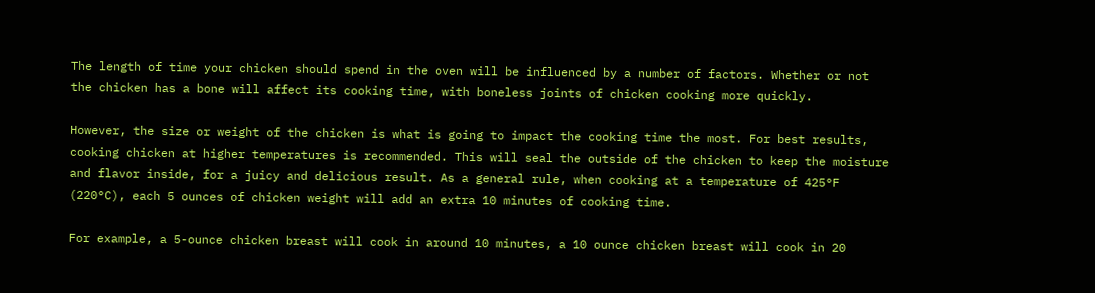The length of time your chicken should spend in the oven will be influenced by a number of factors. Whether or not the chicken has a bone will affect its cooking time, with boneless joints of chicken cooking more quickly.

However, the size or weight of the chicken is what is going to impact the cooking time the most. For best results, cooking chicken at higher temperatures is recommended. This will seal the outside of the chicken to keep the moisture and flavor inside, for a juicy and delicious result. As a general rule, when cooking at a temperature of 425°F (220°C), each 5 ounces of chicken weight will add an extra 10 minutes of cooking time.

For example, a 5-ounce chicken breast will cook in around 10 minutes, a 10 ounce chicken breast will cook in 20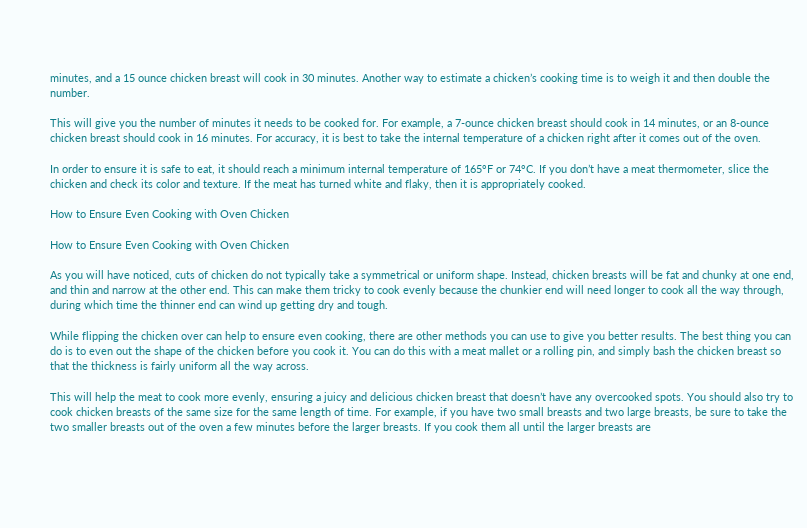minutes, and a 15 ounce chicken breast will cook in 30 minutes. Another way to estimate a chicken’s cooking time is to weigh it and then double the number.

This will give you the number of minutes it needs to be cooked for. For example, a 7-ounce chicken breast should cook in 14 minutes, or an 8-ounce chicken breast should cook in 16 minutes. For accuracy, it is best to take the internal temperature of a chicken right after it comes out of the oven.

In order to ensure it is safe to eat, it should reach a minimum internal temperature of 165°F or 74°C. If you don’t have a meat thermometer, slice the chicken and check its color and texture. If the meat has turned white and flaky, then it is appropriately cooked.

How to Ensure Even Cooking with Oven Chicken

How to Ensure Even Cooking with Oven Chicken

As you will have noticed, cuts of chicken do not typically take a symmetrical or uniform shape. Instead, chicken breasts will be fat and chunky at one end, and thin and narrow at the other end. This can make them tricky to cook evenly because the chunkier end will need longer to cook all the way through, during which time the thinner end can wind up getting dry and tough.

While flipping the chicken over can help to ensure even cooking, there are other methods you can use to give you better results. The best thing you can do is to even out the shape of the chicken before you cook it. You can do this with a meat mallet or a rolling pin, and simply bash the chicken breast so that the thickness is fairly uniform all the way across.

This will help the meat to cook more evenly, ensuring a juicy and delicious chicken breast that doesn’t have any overcooked spots. You should also try to cook chicken breasts of the same size for the same length of time. For example, if you have two small breasts and two large breasts, be sure to take the two smaller breasts out of the oven a few minutes before the larger breasts. If you cook them all until the larger breasts are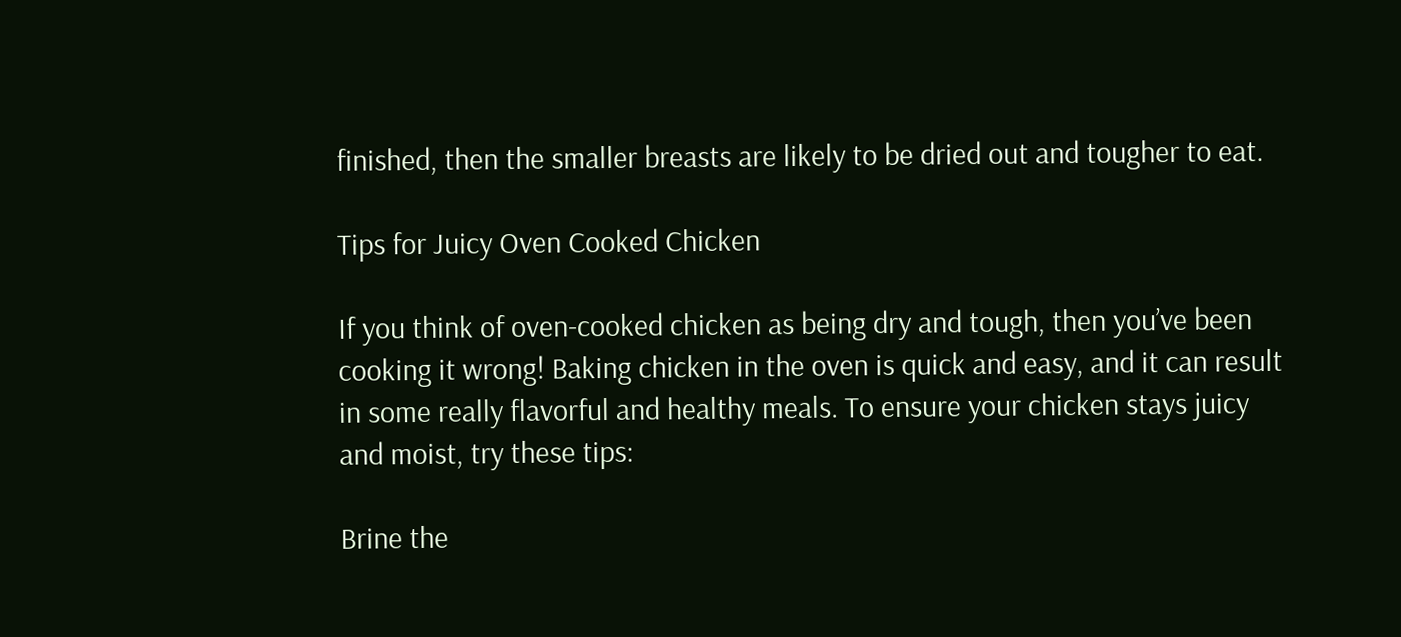finished, then the smaller breasts are likely to be dried out and tougher to eat.

Tips for Juicy Oven Cooked Chicken

If you think of oven-cooked chicken as being dry and tough, then you’ve been cooking it wrong! Baking chicken in the oven is quick and easy, and it can result in some really flavorful and healthy meals. To ensure your chicken stays juicy and moist, try these tips:

Brine the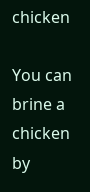chicken

You can brine a chicken by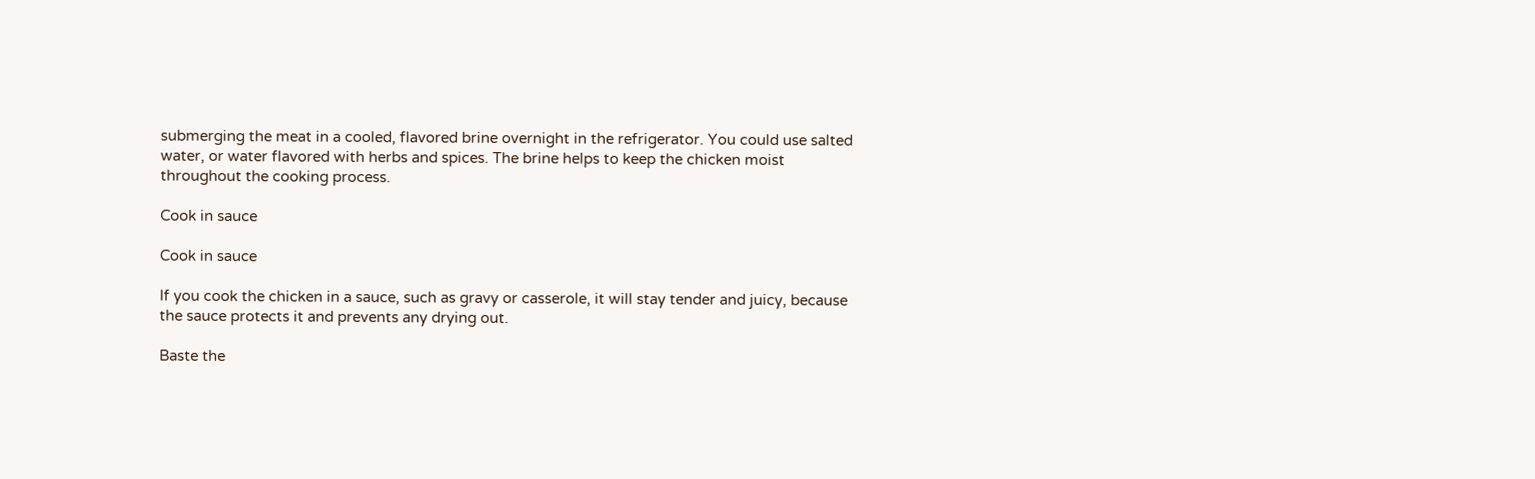submerging the meat in a cooled, flavored brine overnight in the refrigerator. You could use salted water, or water flavored with herbs and spices. The brine helps to keep the chicken moist throughout the cooking process.

Cook in sauce

Cook in sauce

If you cook the chicken in a sauce, such as gravy or casserole, it will stay tender and juicy, because the sauce protects it and prevents any drying out.

Baste the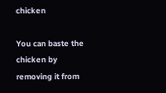chicken

You can baste the chicken by removing it from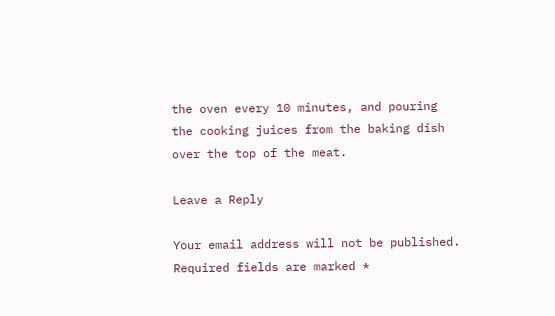the oven every 10 minutes, and pouring the cooking juices from the baking dish over the top of the meat.

Leave a Reply

Your email address will not be published. Required fields are marked *